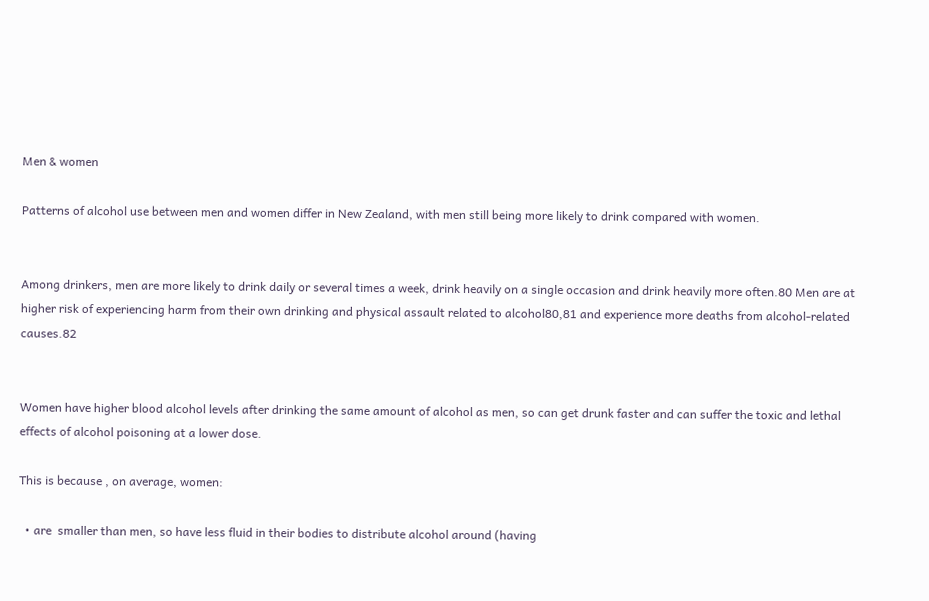Men & women

Patterns of alcohol use between men and women differ in New Zealand, with men still being more likely to drink compared with women.


Among drinkers, men are more likely to drink daily or several times a week, drink heavily on a single occasion and drink heavily more often.80 Men are at higher risk of experiencing harm from their own drinking and physical assault related to alcohol80,81 and experience more deaths from alcohol-related causes.82


Women have higher blood alcohol levels after drinking the same amount of alcohol as men, so can get drunk faster and can suffer the toxic and lethal effects of alcohol poisoning at a lower dose.

This is because , on average, women:

  • are  smaller than men, so have less fluid in their bodies to distribute alcohol around (having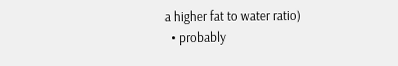a higher fat to water ratio)
  • probably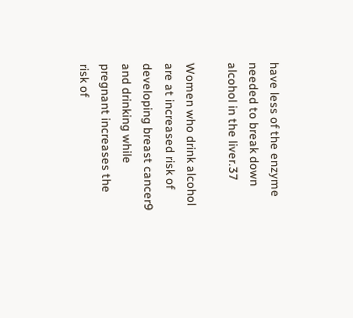have less of the enzyme needed to break down alcohol in the liver.37

Women who drink alcohol are at increased risk of developing breast cancer9 and drinking while pregnant increases the risk of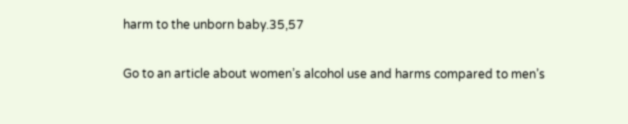harm to the unborn baby.35,57

Go to an article about women’s alcohol use and harms compared to men’s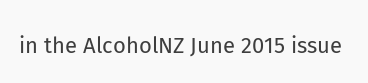in the AlcoholNZ June 2015 issue